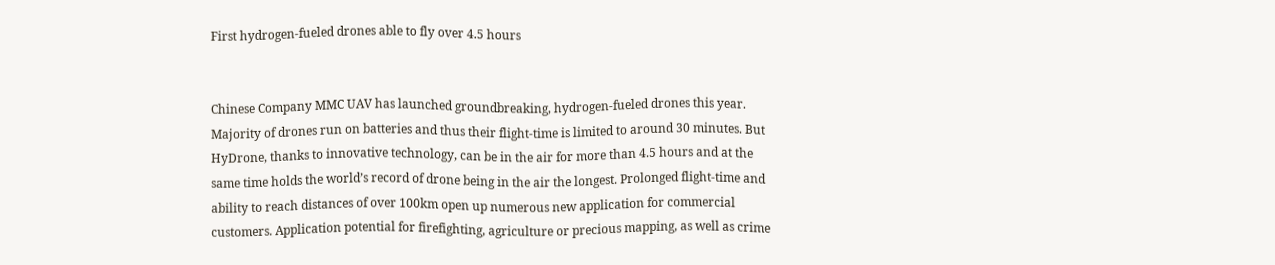First hydrogen-fueled drones able to fly over 4.5 hours


Chinese Company MMC UAV has launched groundbreaking, hydrogen-fueled drones this year. Majority of drones run on batteries and thus their flight-time is limited to around 30 minutes. But HyDrone, thanks to innovative technology, can be in the air for more than 4.5 hours and at the same time holds the world’s record of drone being in the air the longest. Prolonged flight-time and ability to reach distances of over 100km open up numerous new application for commercial customers. Application potential for firefighting, agriculture or precious mapping, as well as crime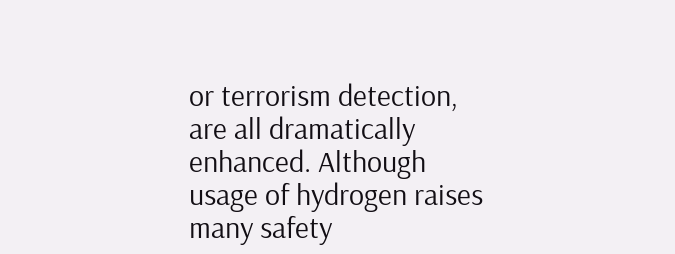or terrorism detection, are all dramatically enhanced. Although usage of hydrogen raises many safety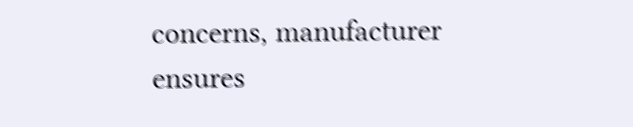concerns, manufacturer ensures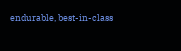endurable, best-in-class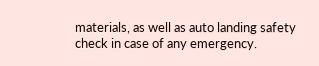materials, as well as auto landing safety check in case of any emergency.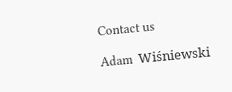Contact us

Adam  Wiśniewski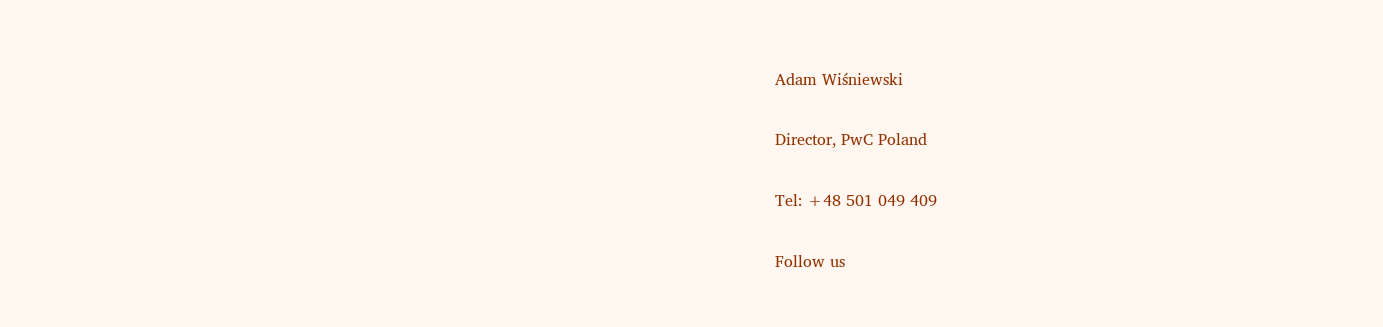Adam Wiśniewski

Director, PwC Poland

Tel: +48 501 049 409

Follow us